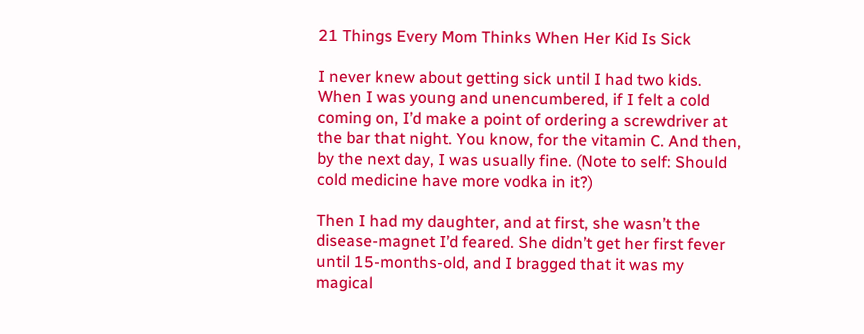21 Things Every Mom Thinks When Her Kid Is Sick

I never knew about getting sick until I had two kids. When I was young and unencumbered, if I felt a cold coming on, I’d make a point of ordering a screwdriver at the bar that night. You know, for the vitamin C. And then, by the next day, I was usually fine. (Note to self: Should cold medicine have more vodka in it?)

Then I had my daughter, and at first, she wasn’t the disease-magnet I’d feared. She didn’t get her first fever until 15-months-old, and I bragged that it was my magical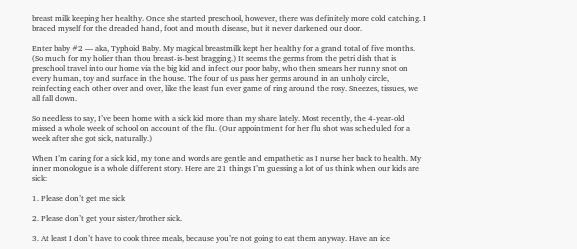breast milk keeping her healthy. Once she started preschool, however, there was definitely more cold catching. I braced myself for the dreaded hand, foot and mouth disease, but it never darkened our door.

Enter baby #2 — aka, Typhoid Baby. My magical breastmilk kept her healthy for a grand total of five months. (So much for my holier than thou breast-is-best bragging.) It seems the germs from the petri dish that is preschool travel into our home via the big kid and infect our poor baby, who then smears her runny snot on every human, toy and surface in the house. The four of us pass her germs around in an unholy circle, reinfecting each other over and over, like the least fun ever game of ring around the rosy. Sneezes, tissues, we all fall down.

So needless to say, I’ve been home with a sick kid more than my share lately. Most recently, the 4-year-old missed a whole week of school on account of the flu. (Our appointment for her flu shot was scheduled for a week after she got sick, naturally.)

When I’m caring for a sick kid, my tone and words are gentle and empathetic as I nurse her back to health. My inner monologue is a whole different story. Here are 21 things I’m guessing a lot of us think when our kids are sick:

1. Please don’t get me sick

2. Please don’t get your sister/brother sick.

3. At least I don’t have to cook three meals, because you’re not going to eat them anyway. Have an ice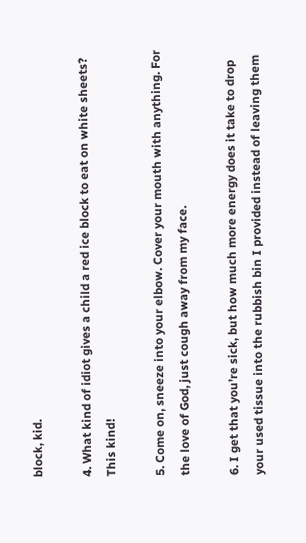block, kid.

4. What kind of idiot gives a child a red ice block to eat on white sheets? This kind!

5. Come on, sneeze into your elbow. Cover your mouth with anything. For the love of God, just cough away from my face.

6. I get that you’re sick, but how much more energy does it take to drop your used tissue into the rubbish bin I provided instead of leaving them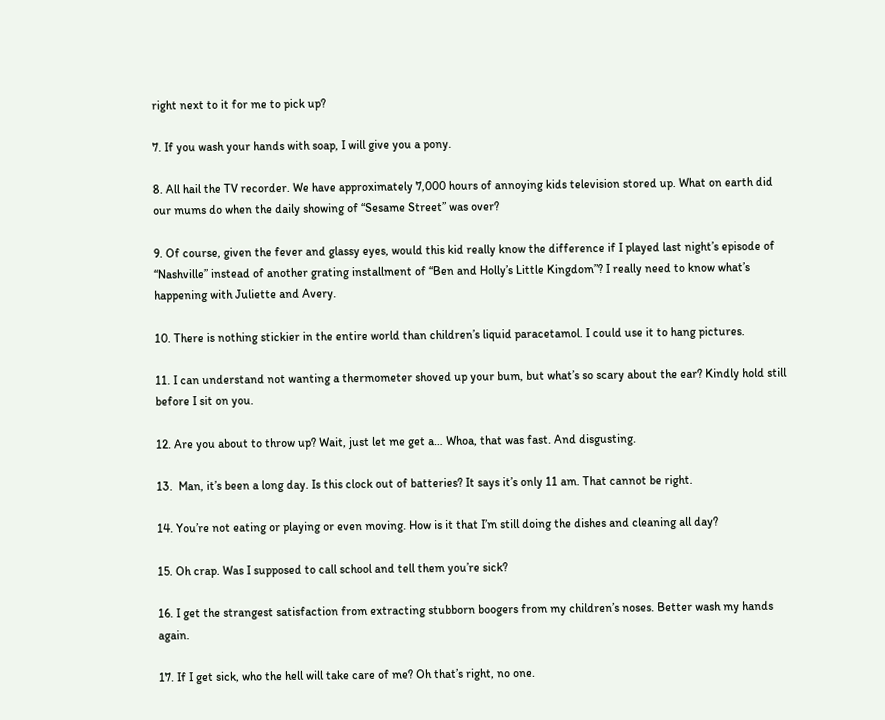right next to it for me to pick up?

7. If you wash your hands with soap, I will give you a pony.

8. All hail the TV recorder. We have approximately 7,000 hours of annoying kids television stored up. What on earth did our mums do when the daily showing of “Sesame Street” was over?

9. Of course, given the fever and glassy eyes, would this kid really know the difference if I played last night’s episode of “Nashville” instead of another grating installment of “Ben and Holly’s Little Kingdom”? I really need to know what’s happening with Juliette and Avery.

10. There is nothing stickier in the entire world than children’s liquid paracetamol. I could use it to hang pictures.

11. I can understand not wanting a thermometer shoved up your bum, but what’s so scary about the ear? Kindly hold still before I sit on you.

12. Are you about to throw up? Wait, just let me get a… Whoa, that was fast. And disgusting.

13.  Man, it’s been a long day. Is this clock out of batteries? It says it’s only 11 am. That cannot be right.

14. You’re not eating or playing or even moving. How is it that I’m still doing the dishes and cleaning all day?

15. Oh crap. Was I supposed to call school and tell them you’re sick?

16. I get the strangest satisfaction from extracting stubborn boogers from my children’s noses. Better wash my hands again.

17. If I get sick, who the hell will take care of me? Oh that’s right, no one.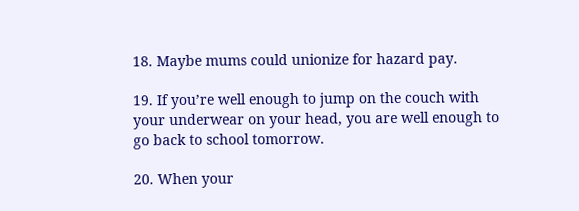18. Maybe mums could unionize for hazard pay.

19. If you’re well enough to jump on the couch with your underwear on your head, you are well enough to go back to school tomorrow.

20. When your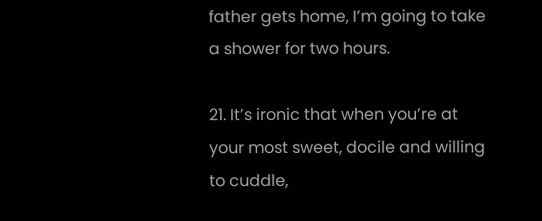father gets home, I’m going to take a shower for two hours.

21. It’s ironic that when you’re at your most sweet, docile and willing to cuddle,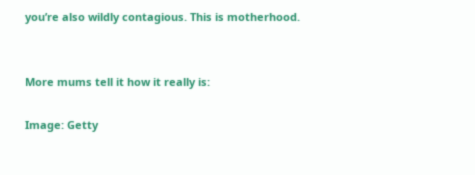you’re also wildly contagious. This is motherhood.


More mums tell it how it really is:

Image: Getty